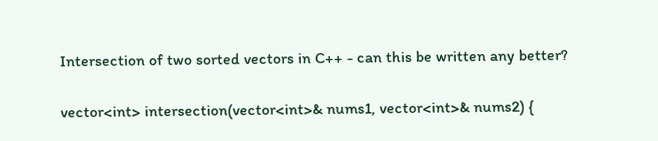Intersection of two sorted vectors in C++ - can this be written any better?

vector<int> intersection(vector<int>& nums1, vector<int>& nums2) {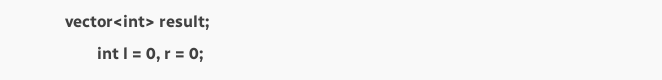vector<int> result;
        int l = 0, r = 0;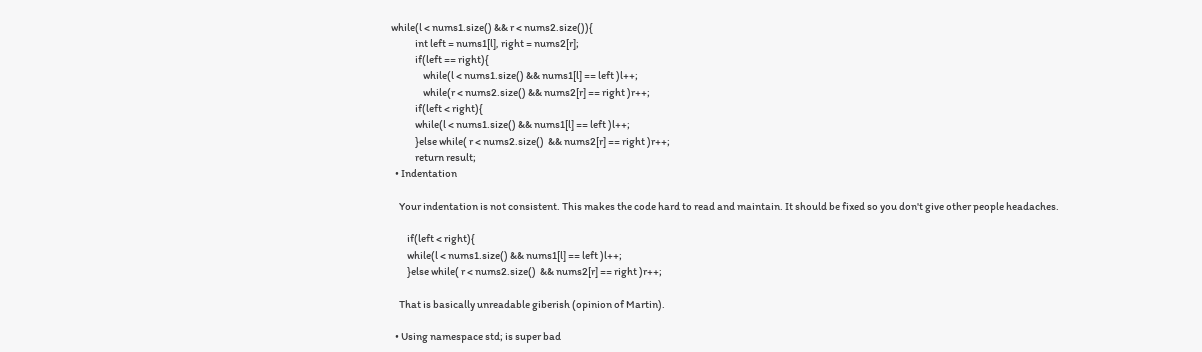while(l < nums1.size() && r < nums2.size()){
            int left = nums1[l], right = nums2[r];
            if(left == right){
                while(l < nums1.size() && nums1[l] == left )l++;
                while(r < nums2.size() && nums2[r] == right )r++;
            if(left < right){
            while(l < nums1.size() && nums1[l] == left )l++;
            }else while( r < nums2.size()  && nums2[r] == right )r++;
            return result;
  • Indentation

    Your indentation is not consistent. This makes the code hard to read and maintain. It should be fixed so you don't give other people headaches.

        if(left < right){
        while(l < nums1.size() && nums1[l] == left )l++;
        }else while( r < nums2.size()  && nums2[r] == right )r++;

    That is basically unreadable giberish (opinion of Martin).

  • Using namespace std; is super bad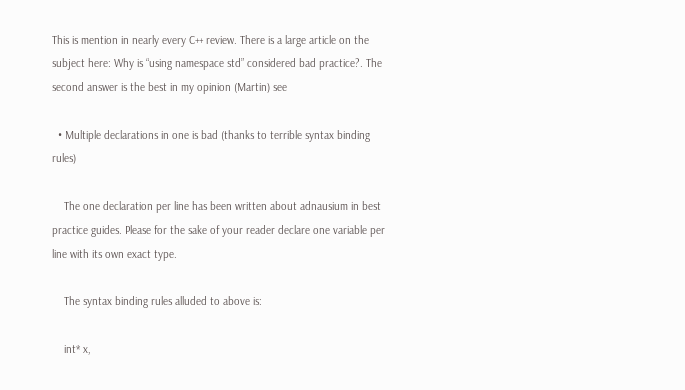This is mention in nearly every C++ review. There is a large article on the subject here: Why is “using namespace std” considered bad practice?. The second answer is the best in my opinion (Martin) see

  • Multiple declarations in one is bad (thanks to terrible syntax binding rules)

    The one declaration per line has been written about adnausium in best practice guides. Please for the sake of your reader declare one variable per line with its own exact type.

    The syntax binding rules alluded to above is:

    int* x,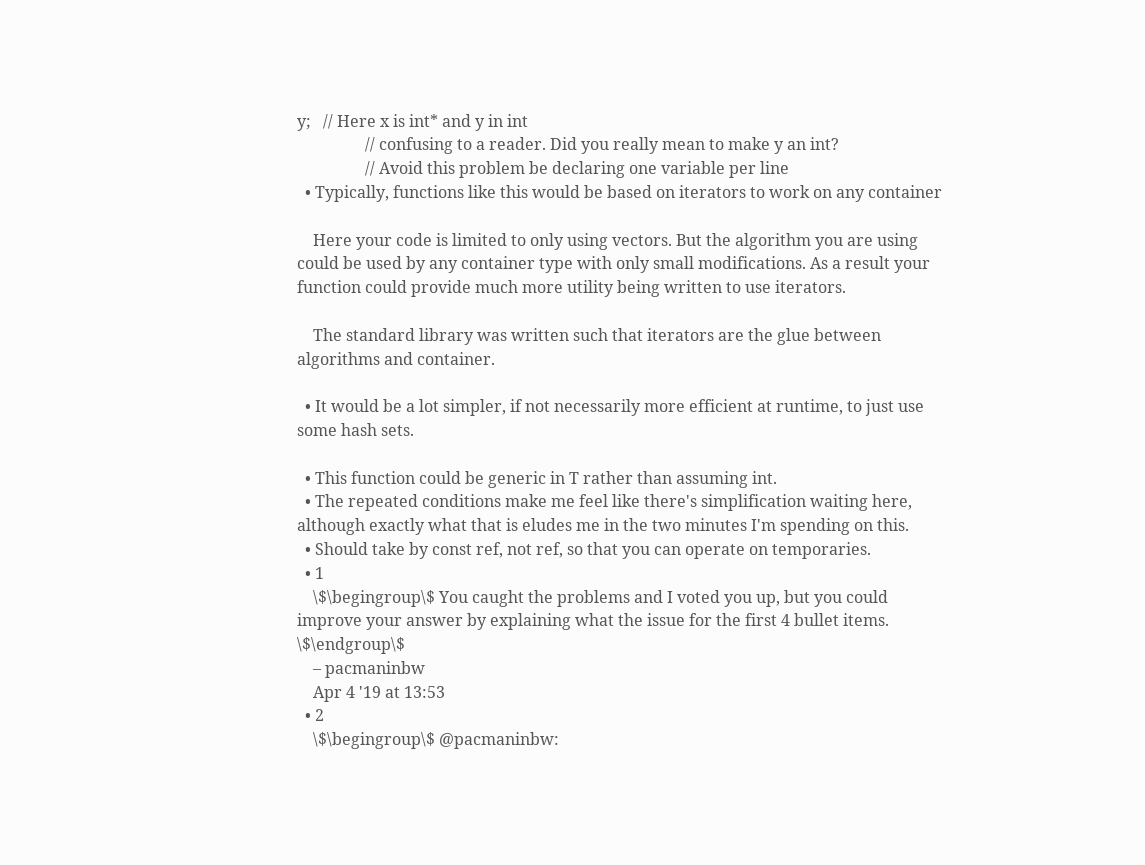y;   // Here x is int* and y in int
                 // confusing to a reader. Did you really mean to make y an int?
                 // Avoid this problem be declaring one variable per line
  • Typically, functions like this would be based on iterators to work on any container

    Here your code is limited to only using vectors. But the algorithm you are using could be used by any container type with only small modifications. As a result your function could provide much more utility being written to use iterators.

    The standard library was written such that iterators are the glue between algorithms and container.

  • It would be a lot simpler, if not necessarily more efficient at runtime, to just use some hash sets.

  • This function could be generic in T rather than assuming int.
  • The repeated conditions make me feel like there's simplification waiting here, although exactly what that is eludes me in the two minutes I'm spending on this.
  • Should take by const ref, not ref, so that you can operate on temporaries.
  • 1
    \$\begingroup\$ You caught the problems and I voted you up, but you could improve your answer by explaining what the issue for the first 4 bullet items. \$\endgroup\$
    – pacmaninbw
    Apr 4 '19 at 13:53
  • 2
    \$\begingroup\$ @pacmaninbw: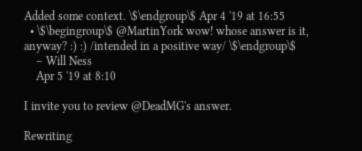Added some context. \$\endgroup\$ Apr 4 '19 at 16:55
  • \$\begingroup\$ @MartinYork wow! whose answer is it, anyway? :) :) /intended in a positive way/ \$\endgroup\$
    – Will Ness
    Apr 5 '19 at 8:10

I invite you to review @DeadMG's answer.

Rewriting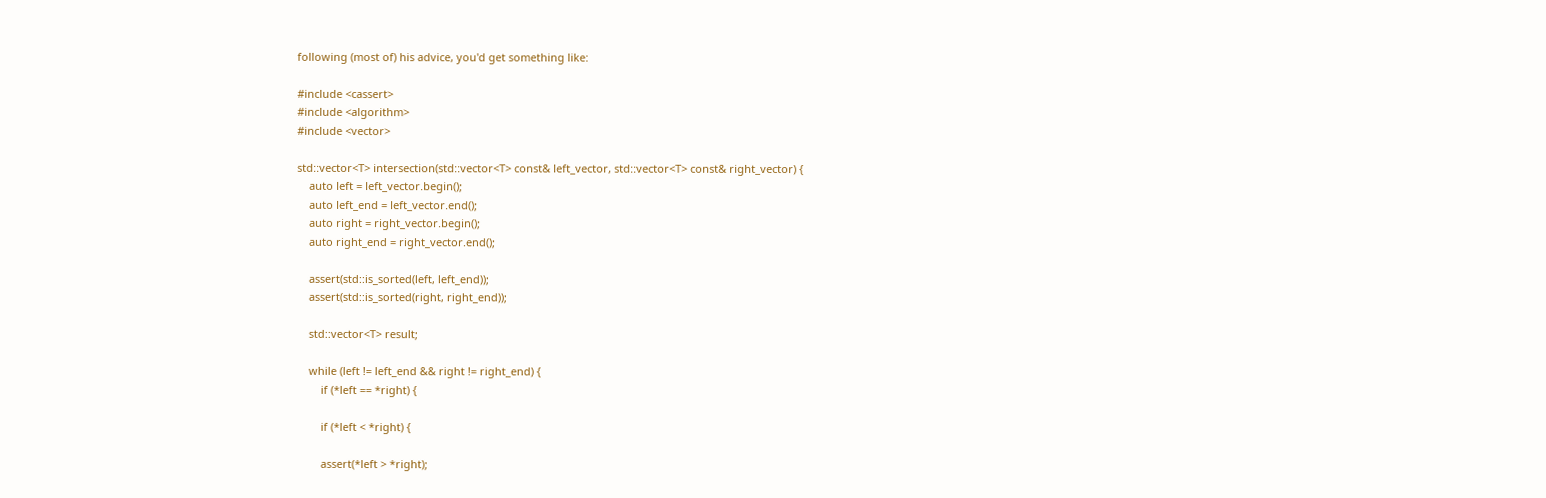following (most of) his advice, you'd get something like:

#include <cassert>
#include <algorithm>
#include <vector>

std::vector<T> intersection(std::vector<T> const& left_vector, std::vector<T> const& right_vector) {
    auto left = left_vector.begin();
    auto left_end = left_vector.end();
    auto right = right_vector.begin();
    auto right_end = right_vector.end();

    assert(std::is_sorted(left, left_end));
    assert(std::is_sorted(right, right_end));

    std::vector<T> result;

    while (left != left_end && right != right_end) {
        if (*left == *right) {

        if (*left < *right) {

        assert(*left > *right);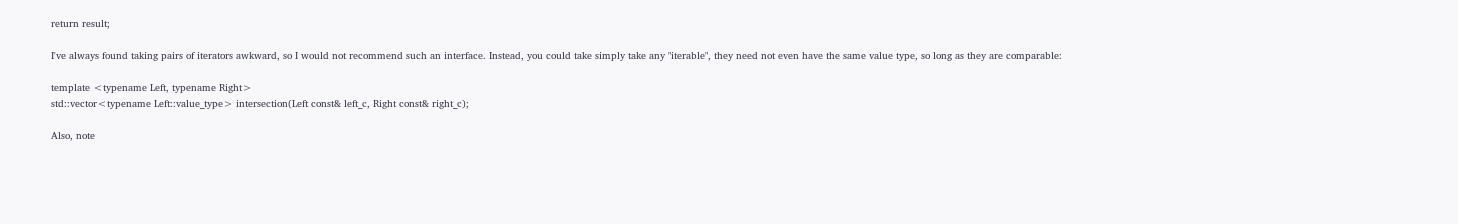return result;

I've always found taking pairs of iterators awkward, so I would not recommend such an interface. Instead, you could take simply take any "iterable", they need not even have the same value type, so long as they are comparable:

template <typename Left, typename Right>
std::vector<typename Left::value_type> intersection(Left const& left_c, Right const& right_c);

Also, note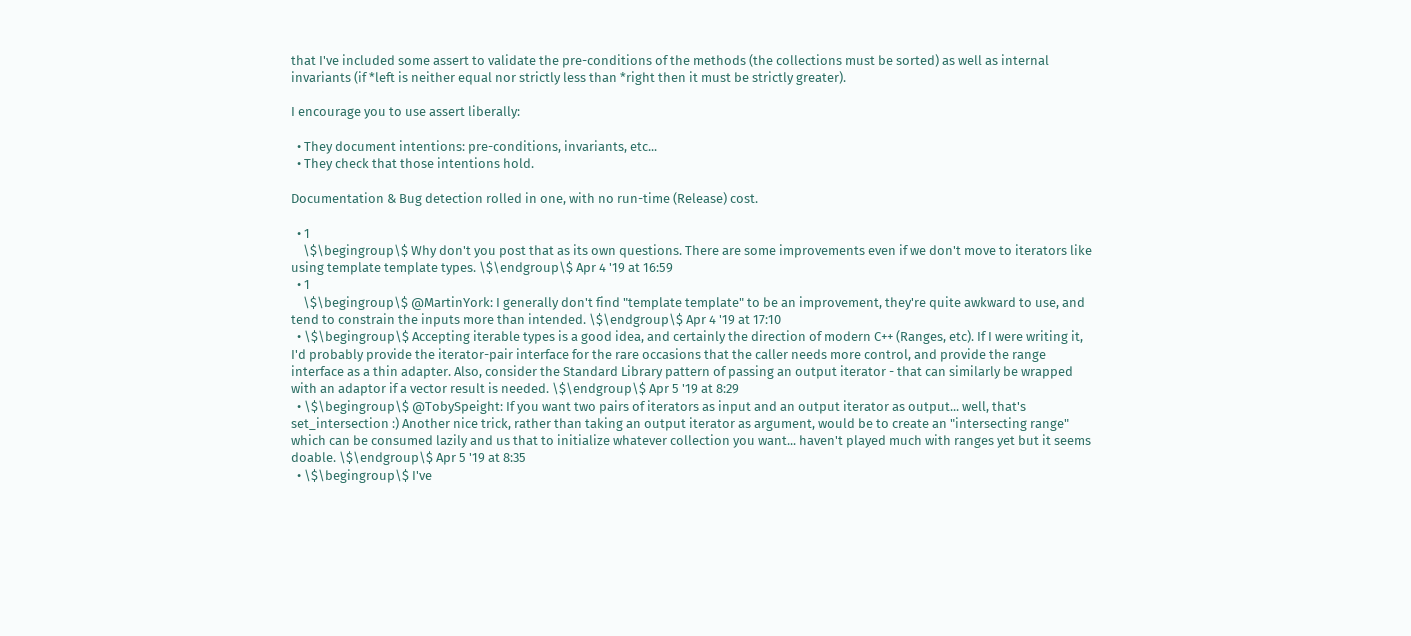that I've included some assert to validate the pre-conditions of the methods (the collections must be sorted) as well as internal invariants (if *left is neither equal nor strictly less than *right then it must be strictly greater).

I encourage you to use assert liberally:

  • They document intentions: pre-conditions, invariants, etc...
  • They check that those intentions hold.

Documentation & Bug detection rolled in one, with no run-time (Release) cost.

  • 1
    \$\begingroup\$ Why don't you post that as its own questions. There are some improvements even if we don't move to iterators like using template template types. \$\endgroup\$ Apr 4 '19 at 16:59
  • 1
    \$\begingroup\$ @MartinYork: I generally don't find "template template" to be an improvement, they're quite awkward to use, and tend to constrain the inputs more than intended. \$\endgroup\$ Apr 4 '19 at 17:10
  • \$\begingroup\$ Accepting iterable types is a good idea, and certainly the direction of modern C++ (Ranges, etc). If I were writing it, I'd probably provide the iterator-pair interface for the rare occasions that the caller needs more control, and provide the range interface as a thin adapter. Also, consider the Standard Library pattern of passing an output iterator - that can similarly be wrapped with an adaptor if a vector result is needed. \$\endgroup\$ Apr 5 '19 at 8:29
  • \$\begingroup\$ @TobySpeight: If you want two pairs of iterators as input and an output iterator as output... well, that's set_intersection :) Another nice trick, rather than taking an output iterator as argument, would be to create an "intersecting range" which can be consumed lazily and us that to initialize whatever collection you want... haven't played much with ranges yet but it seems doable. \$\endgroup\$ Apr 5 '19 at 8:35
  • \$\begingroup\$ I've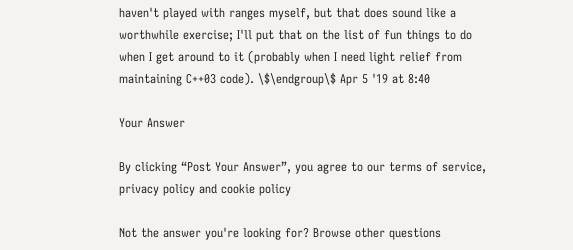haven't played with ranges myself, but that does sound like a worthwhile exercise; I'll put that on the list of fun things to do when I get around to it (probably when I need light relief from maintaining C++03 code). \$\endgroup\$ Apr 5 '19 at 8:40

Your Answer

By clicking “Post Your Answer”, you agree to our terms of service, privacy policy and cookie policy

Not the answer you're looking for? Browse other questions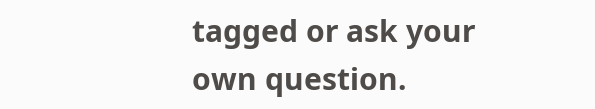tagged or ask your own question.